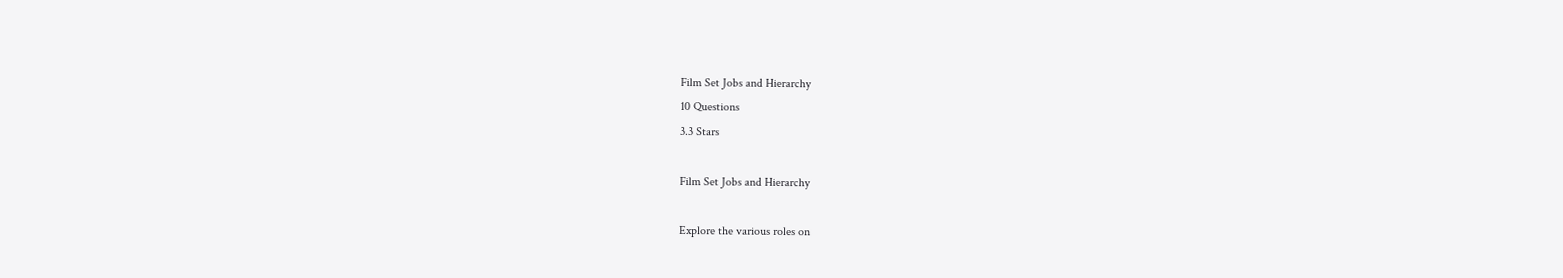Film Set Jobs and Hierarchy
10 Questions
3.3 Stars

Film Set Jobs and Hierarchy

Explore the various roles on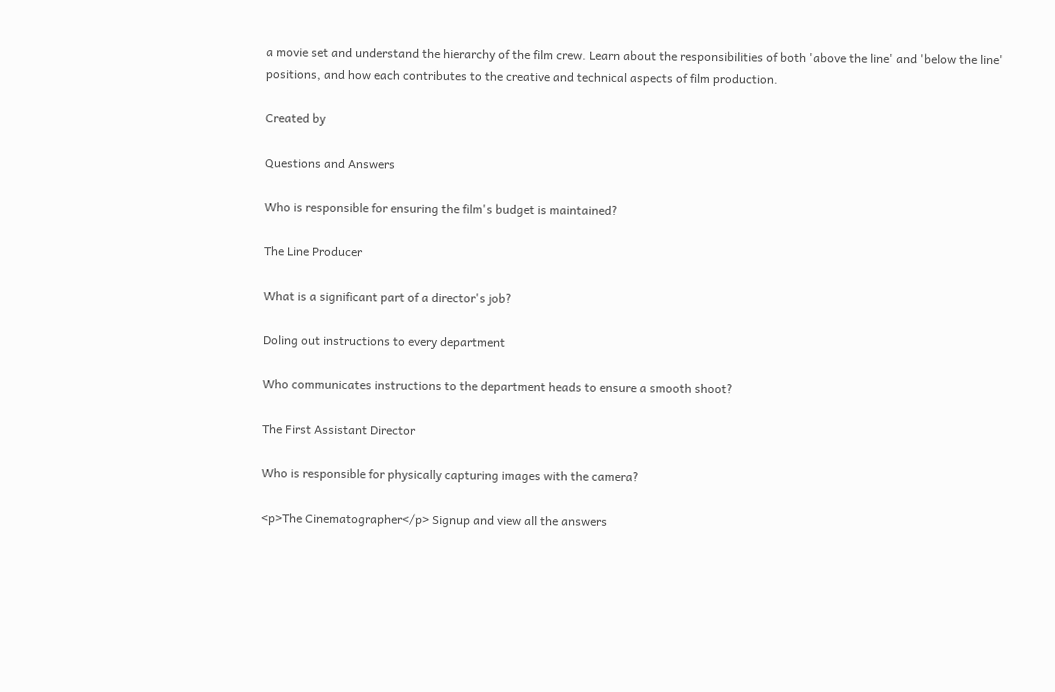a movie set and understand the hierarchy of the film crew. Learn about the responsibilities of both 'above the line' and 'below the line' positions, and how each contributes to the creative and technical aspects of film production.

Created by

Questions and Answers

Who is responsible for ensuring the film's budget is maintained?

The Line Producer

What is a significant part of a director's job?

Doling out instructions to every department

Who communicates instructions to the department heads to ensure a smooth shoot?

The First Assistant Director

Who is responsible for physically capturing images with the camera?

<p>The Cinematographer</p> Signup and view all the answers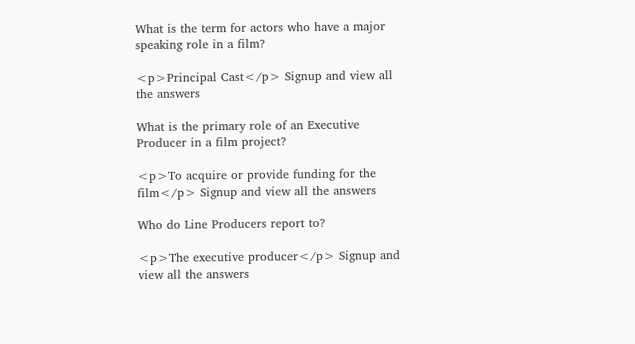What is the term for actors who have a major speaking role in a film?

<p>Principal Cast</p> Signup and view all the answers

What is the primary role of an Executive Producer in a film project?

<p>To acquire or provide funding for the film</p> Signup and view all the answers

Who do Line Producers report to?

<p>The executive producer</p> Signup and view all the answers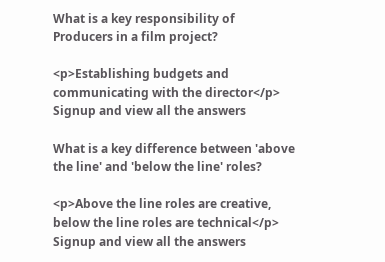What is a key responsibility of Producers in a film project?

<p>Establishing budgets and communicating with the director</p> Signup and view all the answers

What is a key difference between 'above the line' and 'below the line' roles?

<p>Above the line roles are creative, below the line roles are technical</p> Signup and view all the answers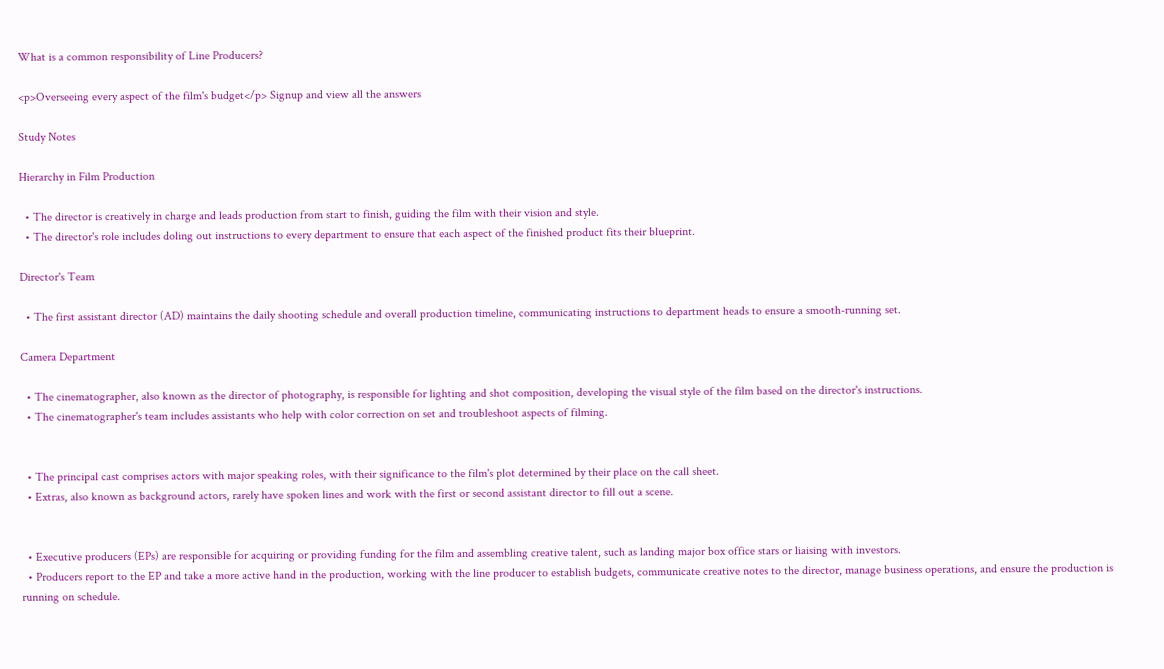What is a common responsibility of Line Producers?

<p>Overseeing every aspect of the film's budget</p> Signup and view all the answers

Study Notes

Hierarchy in Film Production

  • The director is creatively in charge and leads production from start to finish, guiding the film with their vision and style.
  • The director's role includes doling out instructions to every department to ensure that each aspect of the finished product fits their blueprint.

Director's Team

  • The first assistant director (AD) maintains the daily shooting schedule and overall production timeline, communicating instructions to department heads to ensure a smooth-running set.

Camera Department

  • The cinematographer, also known as the director of photography, is responsible for lighting and shot composition, developing the visual style of the film based on the director's instructions.
  • The cinematographer's team includes assistants who help with color correction on set and troubleshoot aspects of filming.


  • The principal cast comprises actors with major speaking roles, with their significance to the film's plot determined by their place on the call sheet.
  • Extras, also known as background actors, rarely have spoken lines and work with the first or second assistant director to fill out a scene.


  • Executive producers (EPs) are responsible for acquiring or providing funding for the film and assembling creative talent, such as landing major box office stars or liaising with investors.
  • Producers report to the EP and take a more active hand in the production, working with the line producer to establish budgets, communicate creative notes to the director, manage business operations, and ensure the production is running on schedule.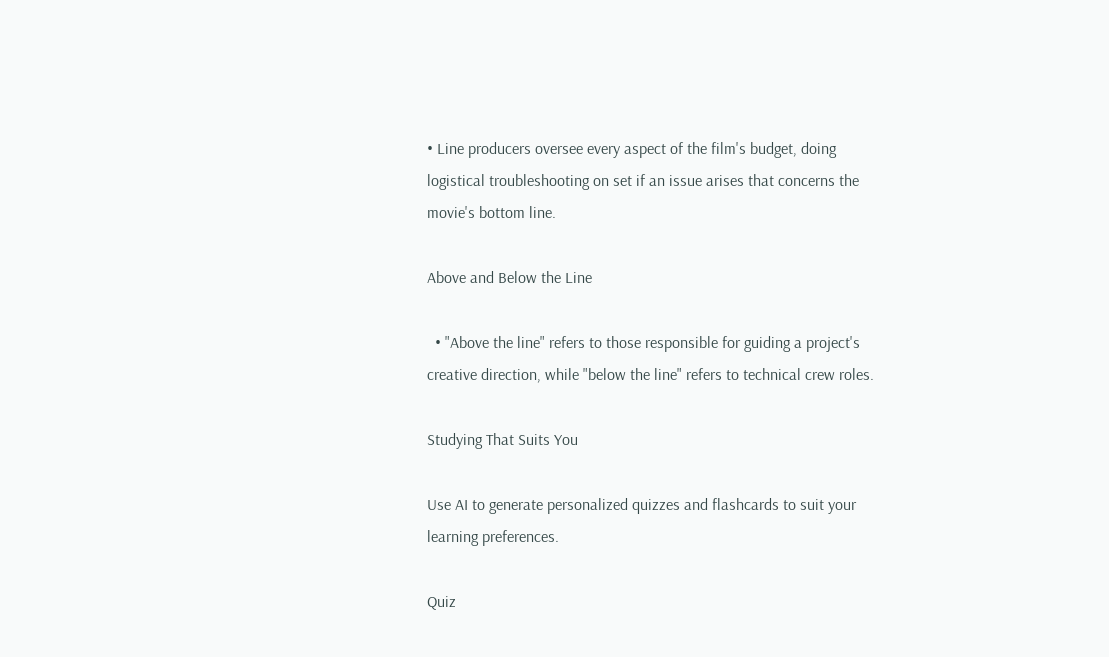• Line producers oversee every aspect of the film's budget, doing logistical troubleshooting on set if an issue arises that concerns the movie's bottom line.

Above and Below the Line

  • "Above the line" refers to those responsible for guiding a project's creative direction, while "below the line" refers to technical crew roles.

Studying That Suits You

Use AI to generate personalized quizzes and flashcards to suit your learning preferences.

Quiz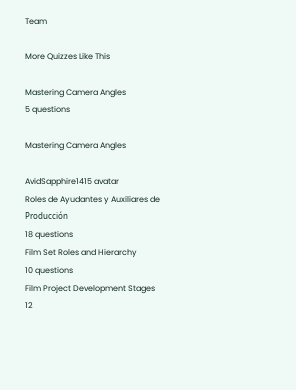Team

More Quizzes Like This

Mastering Camera Angles
5 questions

Mastering Camera Angles

AvidSapphire1415 avatar
Roles de Ayudantes y Auxiliares de Producción
18 questions
Film Set Roles and Hierarchy
10 questions
Film Project Development Stages
12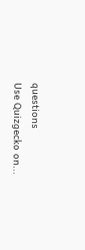questions
Use Quizgecko on...